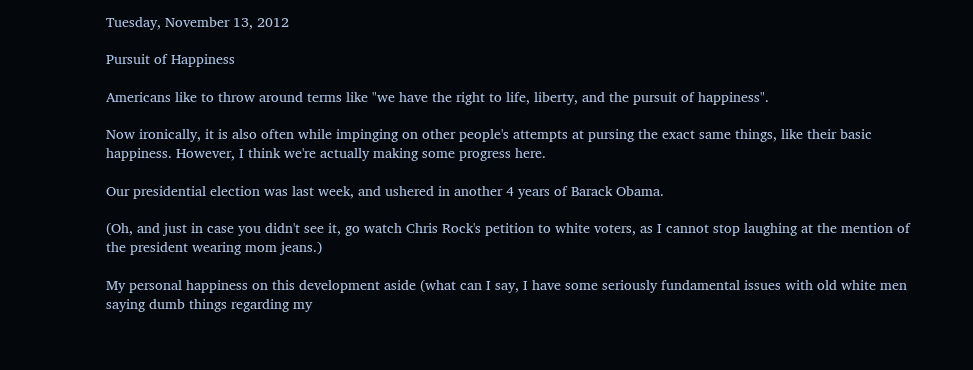Tuesday, November 13, 2012

Pursuit of Happiness

Americans like to throw around terms like "we have the right to life, liberty, and the pursuit of happiness".

Now ironically, it is also often while impinging on other people's attempts at pursing the exact same things, like their basic happiness. However, I think we're actually making some progress here.

Our presidential election was last week, and ushered in another 4 years of Barack Obama.

(Oh, and just in case you didn't see it, go watch Chris Rock's petition to white voters, as I cannot stop laughing at the mention of the president wearing mom jeans.)

My personal happiness on this development aside (what can I say, I have some seriously fundamental issues with old white men saying dumb things regarding my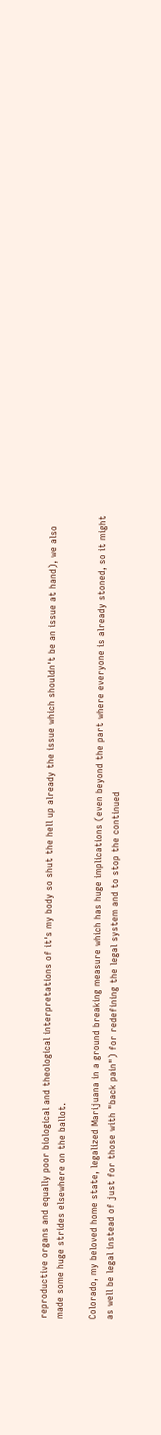reproductive organs and equally poor biological and theological interpretations of it's my body so shut the hell up already the issue which shouldn't be an issue at hand), we also made some huge strides elsewhere on the ballot.

Colorado, my beloved home state, legalized Marijuana in a ground breaking measure which has huge implications (even beyond the part where everyone is already stoned, so it might as well be legal instead of just for those with "back pain") for redefining the legal system and to stop the continued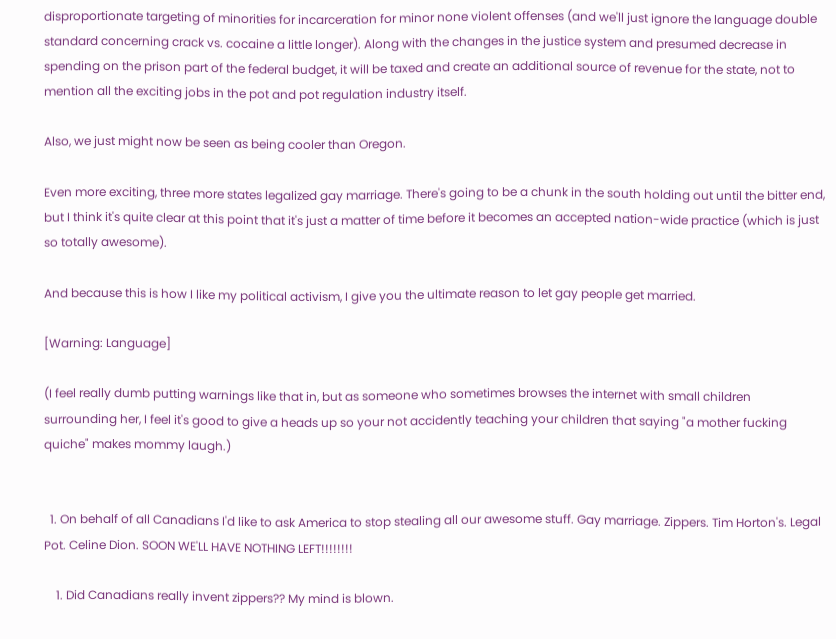disproportionate targeting of minorities for incarceration for minor none violent offenses (and we'll just ignore the language double standard concerning crack vs. cocaine a little longer). Along with the changes in the justice system and presumed decrease in spending on the prison part of the federal budget, it will be taxed and create an additional source of revenue for the state, not to mention all the exciting jobs in the pot and pot regulation industry itself.

Also, we just might now be seen as being cooler than Oregon.

Even more exciting, three more states legalized gay marriage. There's going to be a chunk in the south holding out until the bitter end, but I think it's quite clear at this point that it's just a matter of time before it becomes an accepted nation-wide practice (which is just so totally awesome).

And because this is how I like my political activism, I give you the ultimate reason to let gay people get married.

[Warning: Language]

(I feel really dumb putting warnings like that in, but as someone who sometimes browses the internet with small children surrounding her, I feel it's good to give a heads up so your not accidently teaching your children that saying "a mother fucking quiche" makes mommy laugh.)


  1. On behalf of all Canadians I'd like to ask America to stop stealing all our awesome stuff. Gay marriage. Zippers. Tim Horton's. Legal Pot. Celine Dion. SOON WE'LL HAVE NOTHING LEFT!!!!!!!!

    1. Did Canadians really invent zippers?? My mind is blown.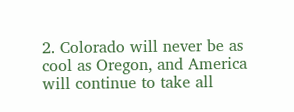2. Colorado will never be as cool as Oregon, and America will continue to take all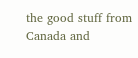the good stuff from Canada and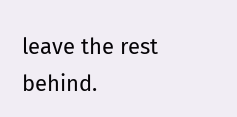leave the rest behind.